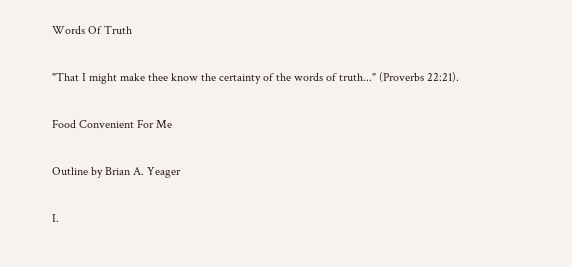Words Of Truth

"That I might make thee know the certainty of the words of truth..." (Proverbs 22:21).

Food Convenient For Me

Outline by Brian A. Yeager

I.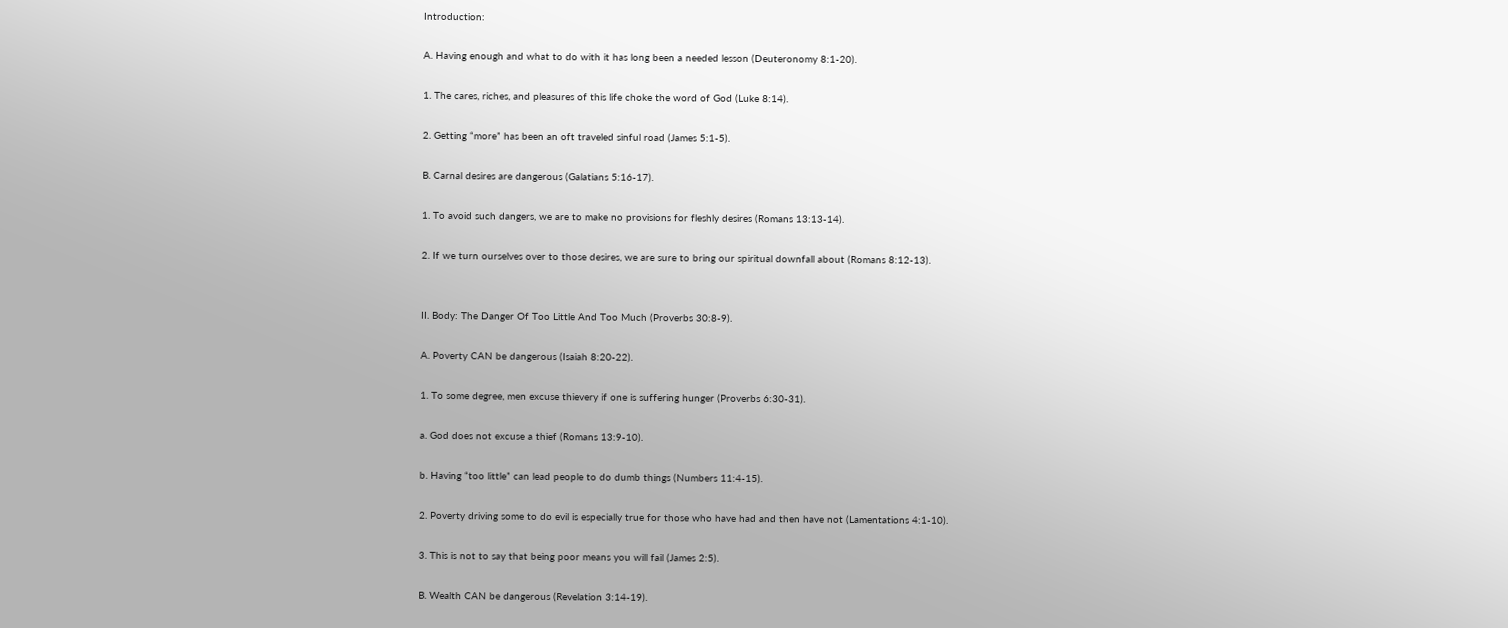Introduction:

A. Having enough and what to do with it has long been a needed lesson (Deuteronomy 8:1-20).

1. The cares, riches, and pleasures of this life choke the word of God (Luke 8:14).

2. Getting “more” has been an oft traveled sinful road (James 5:1-5).

B. Carnal desires are dangerous (Galatians 5:16-17).

1. To avoid such dangers, we are to make no provisions for fleshly desires (Romans 13:13-14).

2. If we turn ourselves over to those desires, we are sure to bring our spiritual downfall about (Romans 8:12-13).


II. Body: The Danger Of Too Little And Too Much (Proverbs 30:8-9).

A. Poverty CAN be dangerous (Isaiah 8:20-22).

1. To some degree, men excuse thievery if one is suffering hunger (Proverbs 6:30-31).

a. God does not excuse a thief (Romans 13:9-10).

b. Having “too little” can lead people to do dumb things (Numbers 11:4-15).

2. Poverty driving some to do evil is especially true for those who have had and then have not (Lamentations 4:1-10).

3. This is not to say that being poor means you will fail (James 2:5).

B. Wealth CAN be dangerous (Revelation 3:14-19).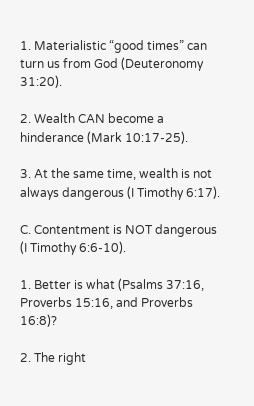1. Materialistic “good times” can turn us from God (Deuteronomy 31:20).

2. Wealth CAN become a hinderance (Mark 10:17-25).

3. At the same time, wealth is not always dangerous (I Timothy 6:17).

C. Contentment is NOT dangerous (I Timothy 6:6-10).

1. Better is what (Psalms 37:16, Proverbs 15:16, and Proverbs 16:8)?

2. The right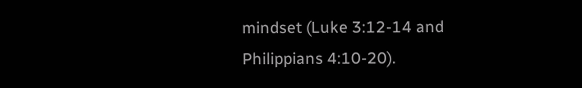mindset (Luke 3:12-14 and Philippians 4:10-20).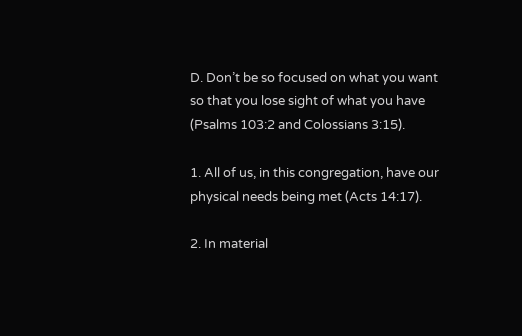D. Don’t be so focused on what you want so that you lose sight of what you have (Psalms 103:2 and Colossians 3:15).

1. All of us, in this congregation, have our physical needs being met (Acts 14:17).

2. In material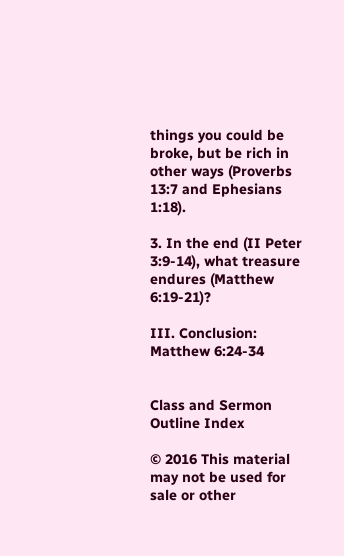things you could be broke, but be rich in other ways (Proverbs 13:7 and Ephesians 1:18).

3. In the end (II Peter 3:9-14), what treasure endures (Matthew 6:19-21)?

III. Conclusion: Matthew 6:24-34


Class and Sermon Outline Index

© 2016 This material may not be used for sale or other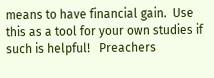means to have financial gain.  Use this as a tool for your own studies if such is helpful!   Preachers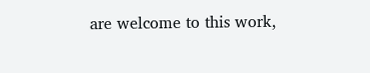are welcome to this work,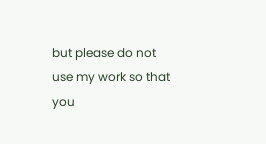but please do not use my work so that you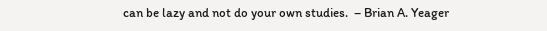can be lazy and not do your own studies.  – Brian A. Yeager